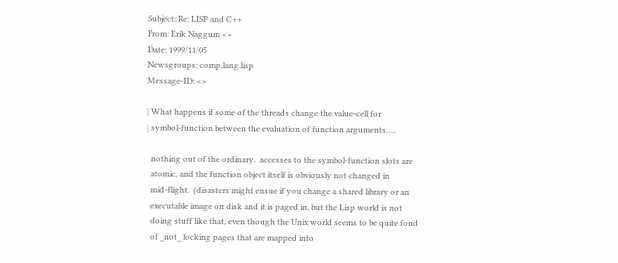Subject: Re: LISP and C++
From: Erik Naggum <>
Date: 1999/11/05
Newsgroups: comp.lang.lisp
Message-ID: <>

| What happens if some of the threads change the value-cell for
| symbol-function between the evaluation of function arguments.....

  nothing out of the ordinary.  accesses to the symbol-function slots are
  atomic, and the function object itself is obviously not changed in
  mid-flight.  (disasters might ensue if you change a shared library or an
  executable image on disk and it is paged in, but the Lisp world is not
  doing stuff like that, even though the Unix world seems to be quite fond
  of _not_ locking pages that are mapped into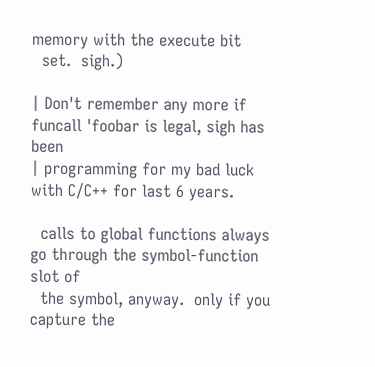memory with the execute bit
  set.  sigh.)

| Don't remember any more if funcall 'foobar is legal, sigh has been
| programming for my bad luck with C/C++ for last 6 years.

  calls to global functions always go through the symbol-function slot of
  the symbol, anyway.  only if you capture the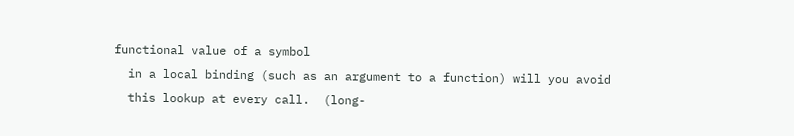functional value of a symbol
  in a local binding (such as an argument to a function) will you avoid
  this lookup at every call.  (long-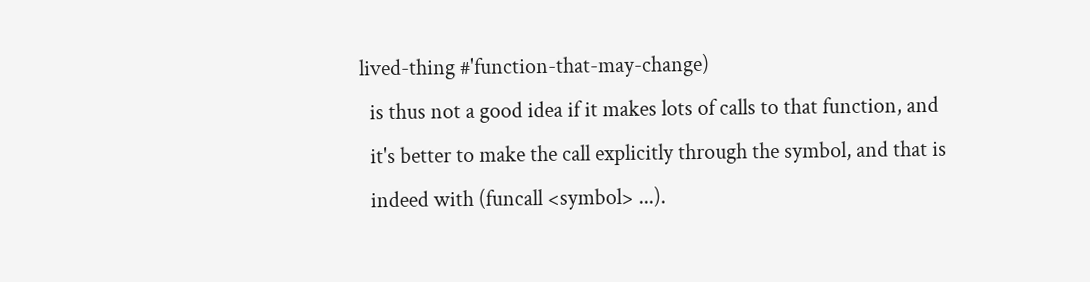lived-thing #'function-that-may-change)
  is thus not a good idea if it makes lots of calls to that function, and
  it's better to make the call explicitly through the symbol, and that is
  indeed with (funcall <symbol> ...).